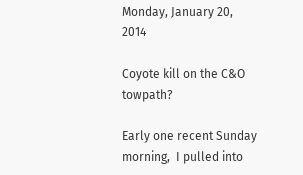Monday, January 20, 2014

Coyote kill on the C&O towpath?

Early one recent Sunday morning,  I pulled into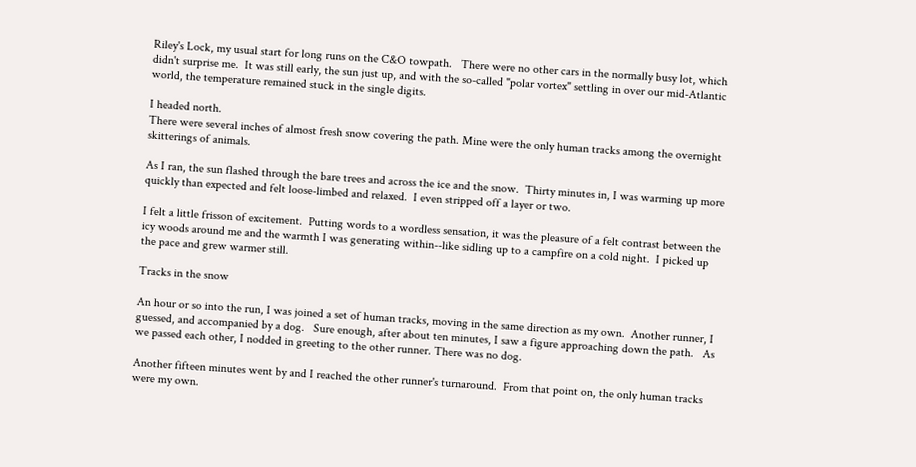Riley's Lock, my usual start for long runs on the C&O towpath.   There were no other cars in the normally busy lot, which didn't surprise me.  It was still early, the sun just up, and with the so-called "polar vortex" settling in over our mid-Atlantic world, the temperature remained stuck in the single digits.

I headed north.
There were several inches of almost fresh snow covering the path. Mine were the only human tracks among the overnight skitterings of animals.

As I ran, the sun flashed through the bare trees and across the ice and the snow.  Thirty minutes in, I was warming up more quickly than expected and felt loose-limbed and relaxed.  I even stripped off a layer or two.

I felt a little frisson of excitement.  Putting words to a wordless sensation, it was the pleasure of a felt contrast between the icy woods around me and the warmth I was generating within--like sidling up to a campfire on a cold night.  I picked up the pace and grew warmer still.

Tracks in the snow

An hour or so into the run, I was joined a set of human tracks, moving in the same direction as my own.  Another runner, I guessed, and accompanied by a dog.   Sure enough, after about ten minutes, I saw a figure approaching down the path.   As we passed each other, I nodded in greeting to the other runner. There was no dog.

Another fifteen minutes went by and I reached the other runner's turnaround.  From that point on, the only human tracks were my own.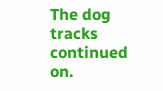The dog tracks continued on.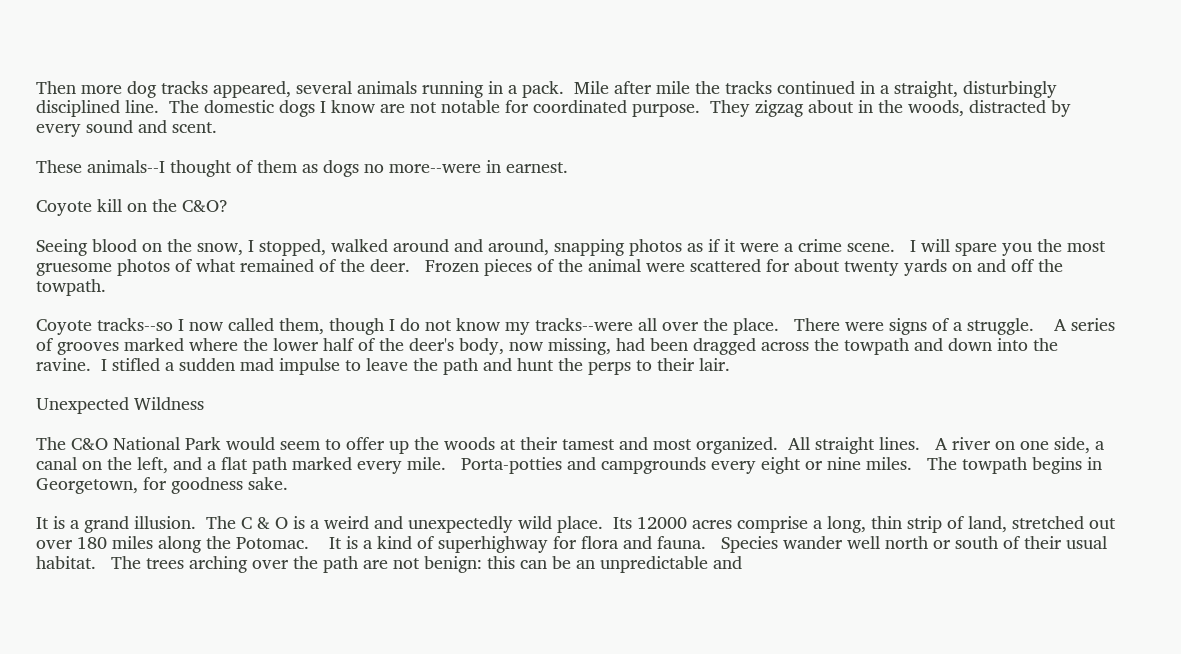Then more dog tracks appeared, several animals running in a pack.  Mile after mile the tracks continued in a straight, disturbingly disciplined line.  The domestic dogs I know are not notable for coordinated purpose.  They zigzag about in the woods, distracted by every sound and scent.

These animals--I thought of them as dogs no more--were in earnest.

Coyote kill on the C&O?

Seeing blood on the snow, I stopped, walked around and around, snapping photos as if it were a crime scene.   I will spare you the most gruesome photos of what remained of the deer.   Frozen pieces of the animal were scattered for about twenty yards on and off the towpath.

Coyote tracks--so I now called them, though I do not know my tracks--were all over the place.   There were signs of a struggle.    A series of grooves marked where the lower half of the deer's body, now missing, had been dragged across the towpath and down into the ravine.  I stifled a sudden mad impulse to leave the path and hunt the perps to their lair.

Unexpected Wildness

The C&O National Park would seem to offer up the woods at their tamest and most organized.  All straight lines.   A river on one side, a canal on the left, and a flat path marked every mile.   Porta-potties and campgrounds every eight or nine miles.   The towpath begins in Georgetown, for goodness sake.

It is a grand illusion.  The C & O is a weird and unexpectedly wild place.  Its 12000 acres comprise a long, thin strip of land, stretched out over 180 miles along the Potomac.    It is a kind of superhighway for flora and fauna.   Species wander well north or south of their usual habitat.   The trees arching over the path are not benign: this can be an unpredictable and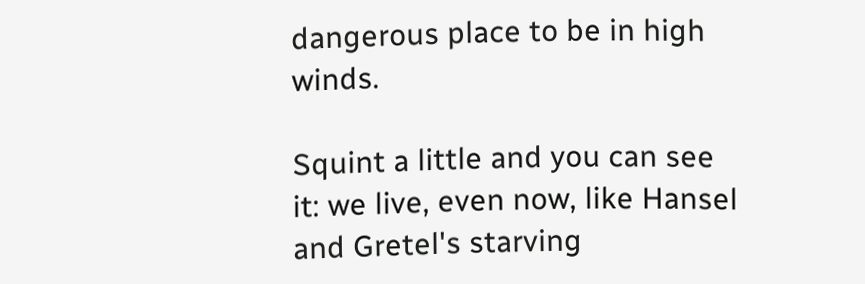dangerous place to be in high winds.

Squint a little and you can see it: we live, even now, like Hansel and Gretel's starving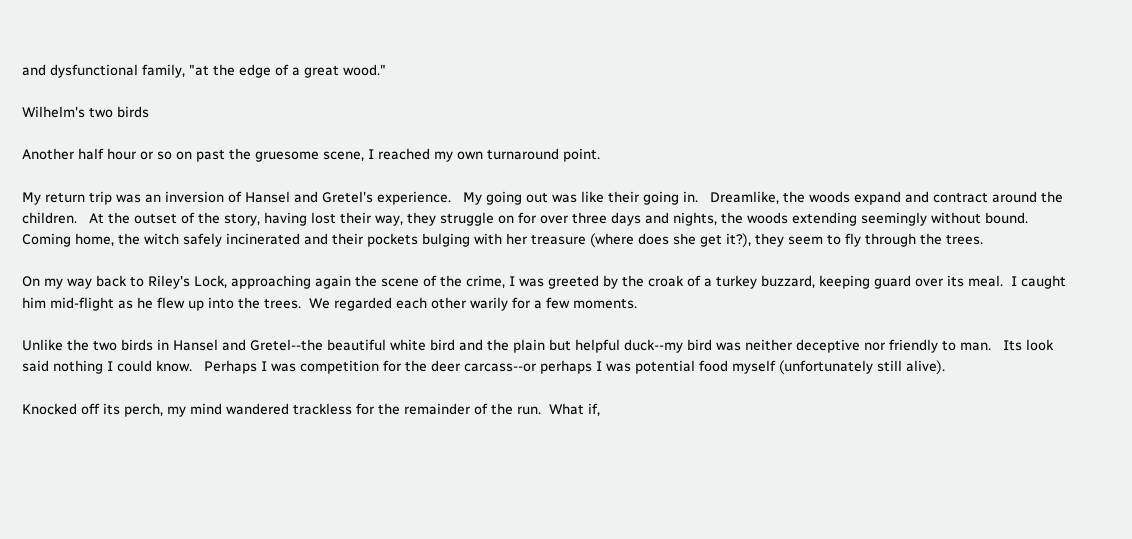and dysfunctional family, "at the edge of a great wood."

Wilhelm's two birds

Another half hour or so on past the gruesome scene, I reached my own turnaround point.

My return trip was an inversion of Hansel and Gretel's experience.   My going out was like their going in.   Dreamlike, the woods expand and contract around the children.   At the outset of the story, having lost their way, they struggle on for over three days and nights, the woods extending seemingly without bound.  Coming home, the witch safely incinerated and their pockets bulging with her treasure (where does she get it?), they seem to fly through the trees.

On my way back to Riley's Lock, approaching again the scene of the crime, I was greeted by the croak of a turkey buzzard, keeping guard over its meal.  I caught him mid-flight as he flew up into the trees.  We regarded each other warily for a few moments.

Unlike the two birds in Hansel and Gretel--the beautiful white bird and the plain but helpful duck--my bird was neither deceptive nor friendly to man.   Its look said nothing I could know.   Perhaps I was competition for the deer carcass--or perhaps I was potential food myself (unfortunately still alive).

Knocked off its perch, my mind wandered trackless for the remainder of the run.  What if,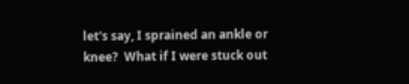let's say, I sprained an ankle or knee?  What if I were stuck out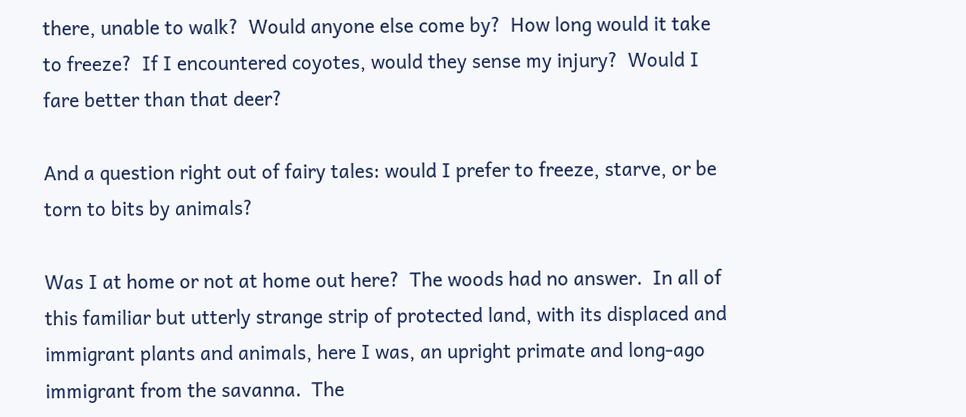there, unable to walk?  Would anyone else come by?  How long would it take to freeze?  If I encountered coyotes, would they sense my injury?  Would I fare better than that deer?

And a question right out of fairy tales: would I prefer to freeze, starve, or be torn to bits by animals?

Was I at home or not at home out here?  The woods had no answer.  In all of this familiar but utterly strange strip of protected land, with its displaced and immigrant plants and animals, here I was, an upright primate and long-ago immigrant from the savanna.  The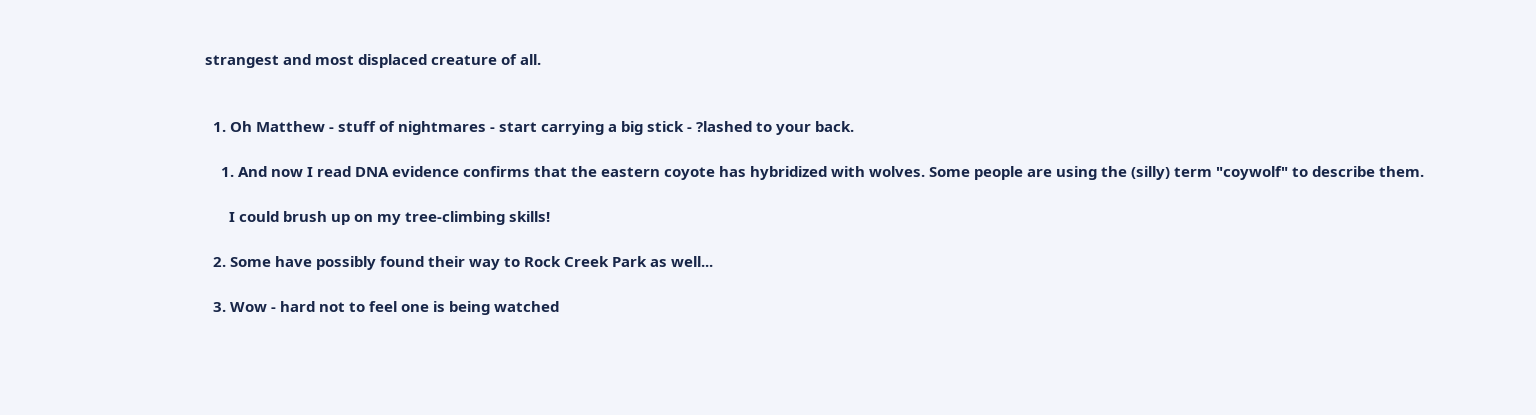strangest and most displaced creature of all.


  1. Oh Matthew - stuff of nightmares - start carrying a big stick - ?lashed to your back.

    1. And now I read DNA evidence confirms that the eastern coyote has hybridized with wolves. Some people are using the (silly) term "coywolf" to describe them.

      I could brush up on my tree-climbing skills!

  2. Some have possibly found their way to Rock Creek Park as well...

  3. Wow - hard not to feel one is being watched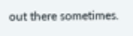out there sometimes.